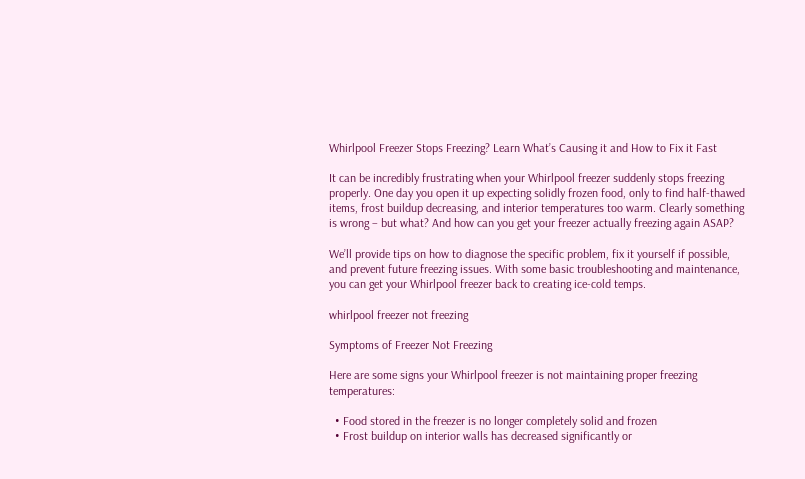Whirlpool Freezer Stops Freezing? Learn What’s Causing it and How to Fix it Fast

It can be incredibly frustrating when your Whirlpool freezer suddenly stops freezing properly. One day you open it up expecting solidly frozen food, only to find half-thawed items, frost buildup decreasing, and interior temperatures too warm. Clearly something is wrong – but what? And how can you get your freezer actually freezing again ASAP?

We’ll provide tips on how to diagnose the specific problem, fix it yourself if possible, and prevent future freezing issues. With some basic troubleshooting and maintenance, you can get your Whirlpool freezer back to creating ice-cold temps.

whirlpool freezer not freezing

Symptoms of Freezer Not Freezing

Here are some signs your Whirlpool freezer is not maintaining proper freezing temperatures:

  • Food stored in the freezer is no longer completely solid and frozen
  • Frost buildup on interior walls has decreased significantly or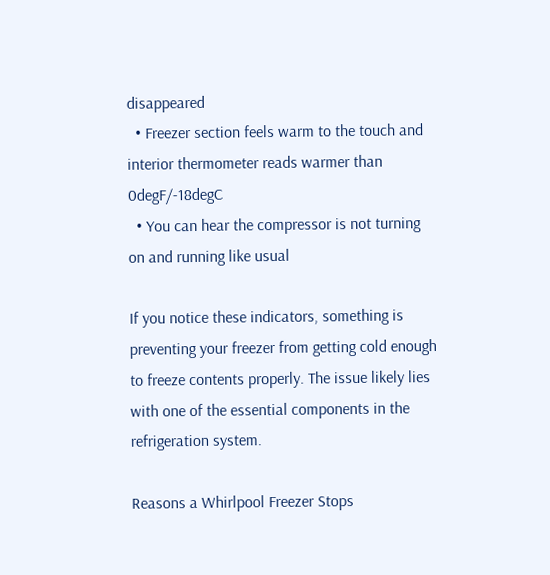disappeared
  • Freezer section feels warm to the touch and interior thermometer reads warmer than 0degF/-18degC
  • You can hear the compressor is not turning on and running like usual

If you notice these indicators, something is preventing your freezer from getting cold enough to freeze contents properly. The issue likely lies with one of the essential components in the refrigeration system.

Reasons a Whirlpool Freezer Stops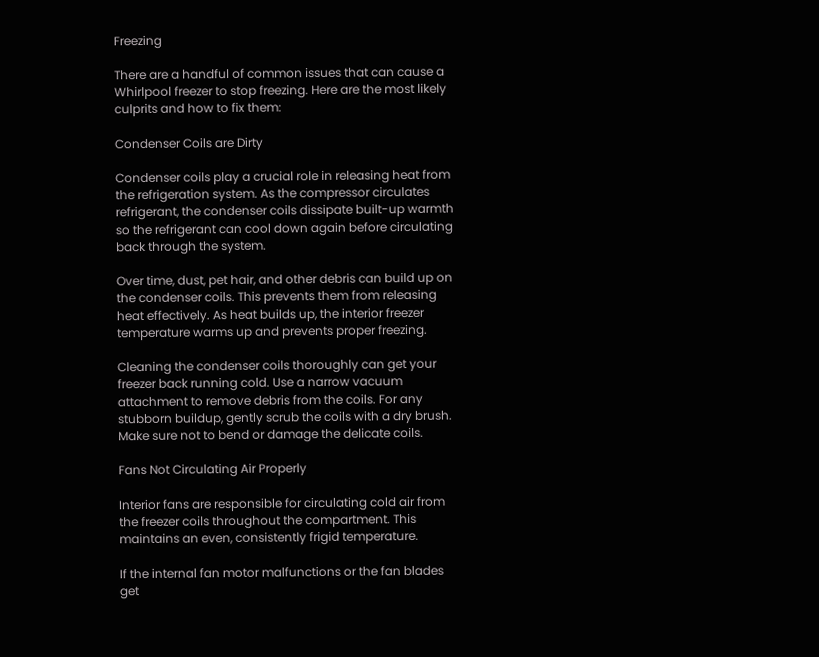Freezing

There are a handful of common issues that can cause a Whirlpool freezer to stop freezing. Here are the most likely culprits and how to fix them:

Condenser Coils are Dirty

Condenser coils play a crucial role in releasing heat from the refrigeration system. As the compressor circulates refrigerant, the condenser coils dissipate built-up warmth so the refrigerant can cool down again before circulating back through the system.

Over time, dust, pet hair, and other debris can build up on the condenser coils. This prevents them from releasing heat effectively. As heat builds up, the interior freezer temperature warms up and prevents proper freezing.

Cleaning the condenser coils thoroughly can get your freezer back running cold. Use a narrow vacuum attachment to remove debris from the coils. For any stubborn buildup, gently scrub the coils with a dry brush. Make sure not to bend or damage the delicate coils.

Fans Not Circulating Air Properly

Interior fans are responsible for circulating cold air from the freezer coils throughout the compartment. This maintains an even, consistently frigid temperature.

If the internal fan motor malfunctions or the fan blades get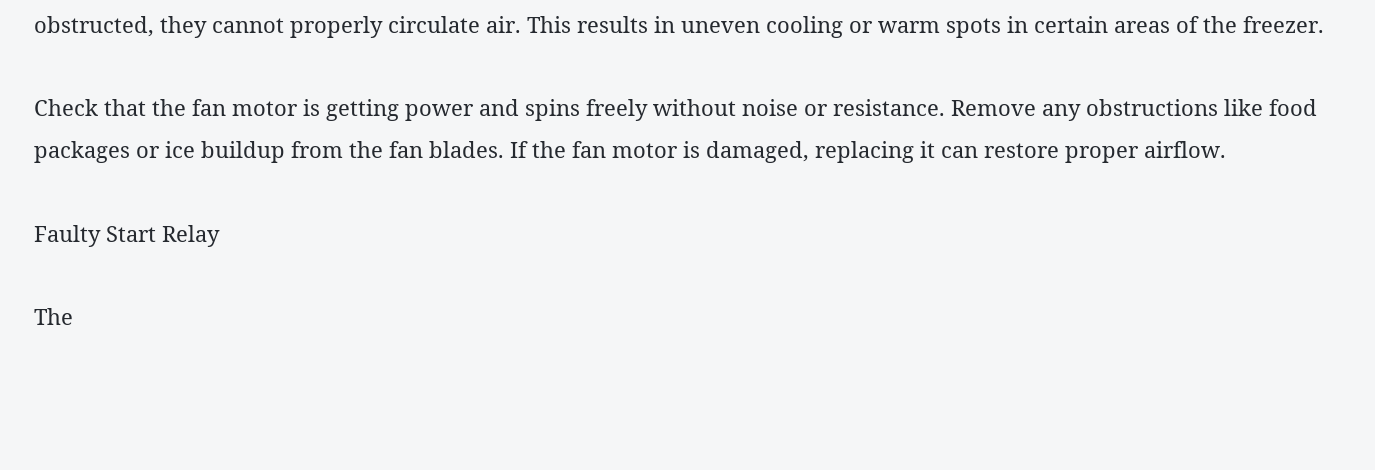obstructed, they cannot properly circulate air. This results in uneven cooling or warm spots in certain areas of the freezer.

Check that the fan motor is getting power and spins freely without noise or resistance. Remove any obstructions like food packages or ice buildup from the fan blades. If the fan motor is damaged, replacing it can restore proper airflow.

Faulty Start Relay

The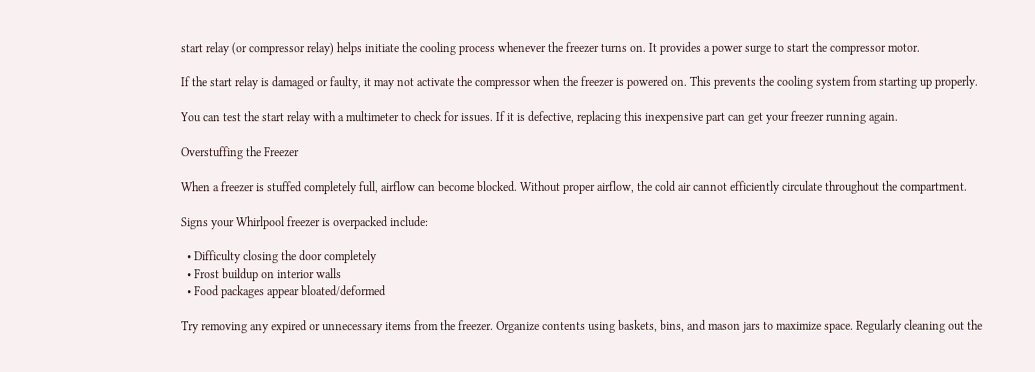start relay (or compressor relay) helps initiate the cooling process whenever the freezer turns on. It provides a power surge to start the compressor motor.

If the start relay is damaged or faulty, it may not activate the compressor when the freezer is powered on. This prevents the cooling system from starting up properly.

You can test the start relay with a multimeter to check for issues. If it is defective, replacing this inexpensive part can get your freezer running again.

Overstuffing the Freezer

When a freezer is stuffed completely full, airflow can become blocked. Without proper airflow, the cold air cannot efficiently circulate throughout the compartment.

Signs your Whirlpool freezer is overpacked include:

  • Difficulty closing the door completely
  • Frost buildup on interior walls
  • Food packages appear bloated/deformed

Try removing any expired or unnecessary items from the freezer. Organize contents using baskets, bins, and mason jars to maximize space. Regularly cleaning out the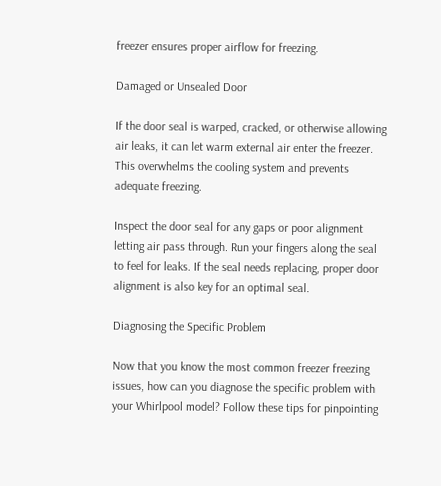freezer ensures proper airflow for freezing.

Damaged or Unsealed Door

If the door seal is warped, cracked, or otherwise allowing air leaks, it can let warm external air enter the freezer. This overwhelms the cooling system and prevents adequate freezing.

Inspect the door seal for any gaps or poor alignment letting air pass through. Run your fingers along the seal to feel for leaks. If the seal needs replacing, proper door alignment is also key for an optimal seal.

Diagnosing the Specific Problem

Now that you know the most common freezer freezing issues, how can you diagnose the specific problem with your Whirlpool model? Follow these tips for pinpointing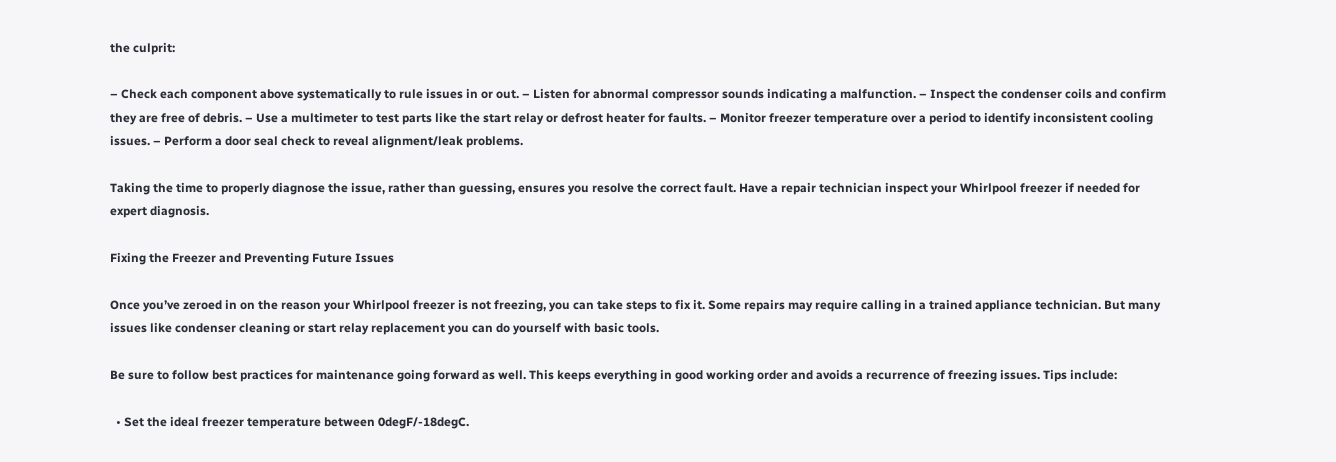the culprit:

– Check each component above systematically to rule issues in or out. – Listen for abnormal compressor sounds indicating a malfunction. – Inspect the condenser coils and confirm they are free of debris. – Use a multimeter to test parts like the start relay or defrost heater for faults. – Monitor freezer temperature over a period to identify inconsistent cooling issues. – Perform a door seal check to reveal alignment/leak problems.

Taking the time to properly diagnose the issue, rather than guessing, ensures you resolve the correct fault. Have a repair technician inspect your Whirlpool freezer if needed for expert diagnosis.

Fixing the Freezer and Preventing Future Issues

Once you’ve zeroed in on the reason your Whirlpool freezer is not freezing, you can take steps to fix it. Some repairs may require calling in a trained appliance technician. But many issues like condenser cleaning or start relay replacement you can do yourself with basic tools.

Be sure to follow best practices for maintenance going forward as well. This keeps everything in good working order and avoids a recurrence of freezing issues. Tips include:

  • Set the ideal freezer temperature between 0degF/-18degC.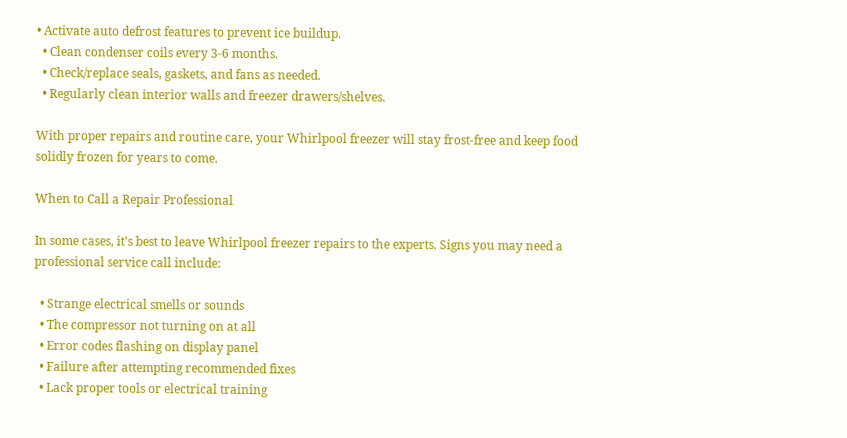• Activate auto defrost features to prevent ice buildup.
  • Clean condenser coils every 3-6 months.
  • Check/replace seals, gaskets, and fans as needed.
  • Regularly clean interior walls and freezer drawers/shelves.

With proper repairs and routine care, your Whirlpool freezer will stay frost-free and keep food solidly frozen for years to come.

When to Call a Repair Professional

In some cases, it’s best to leave Whirlpool freezer repairs to the experts. Signs you may need a professional service call include:

  • Strange electrical smells or sounds
  • The compressor not turning on at all
  • Error codes flashing on display panel
  • Failure after attempting recommended fixes
  • Lack proper tools or electrical training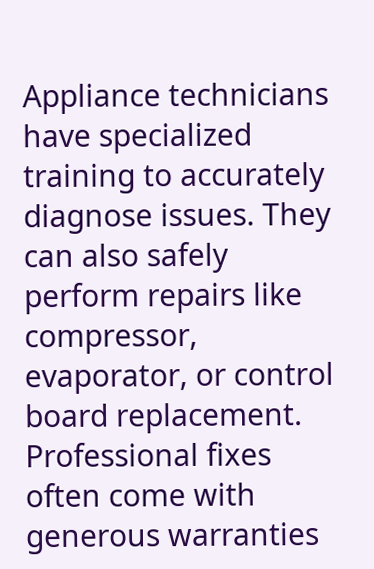Appliance technicians have specialized training to accurately diagnose issues. They can also safely perform repairs like compressor, evaporator, or control board replacement. Professional fixes often come with generous warranties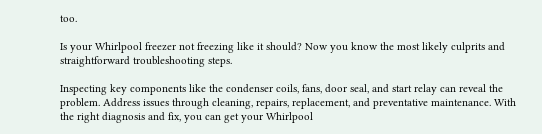too.

Is your Whirlpool freezer not freezing like it should? Now you know the most likely culprits and straightforward troubleshooting steps.

Inspecting key components like the condenser coils, fans, door seal, and start relay can reveal the problem. Address issues through cleaning, repairs, replacement, and preventative maintenance. With the right diagnosis and fix, you can get your Whirlpool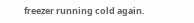freezer running cold again.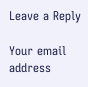Leave a Reply

Your email address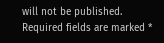will not be published. Required fields are marked *